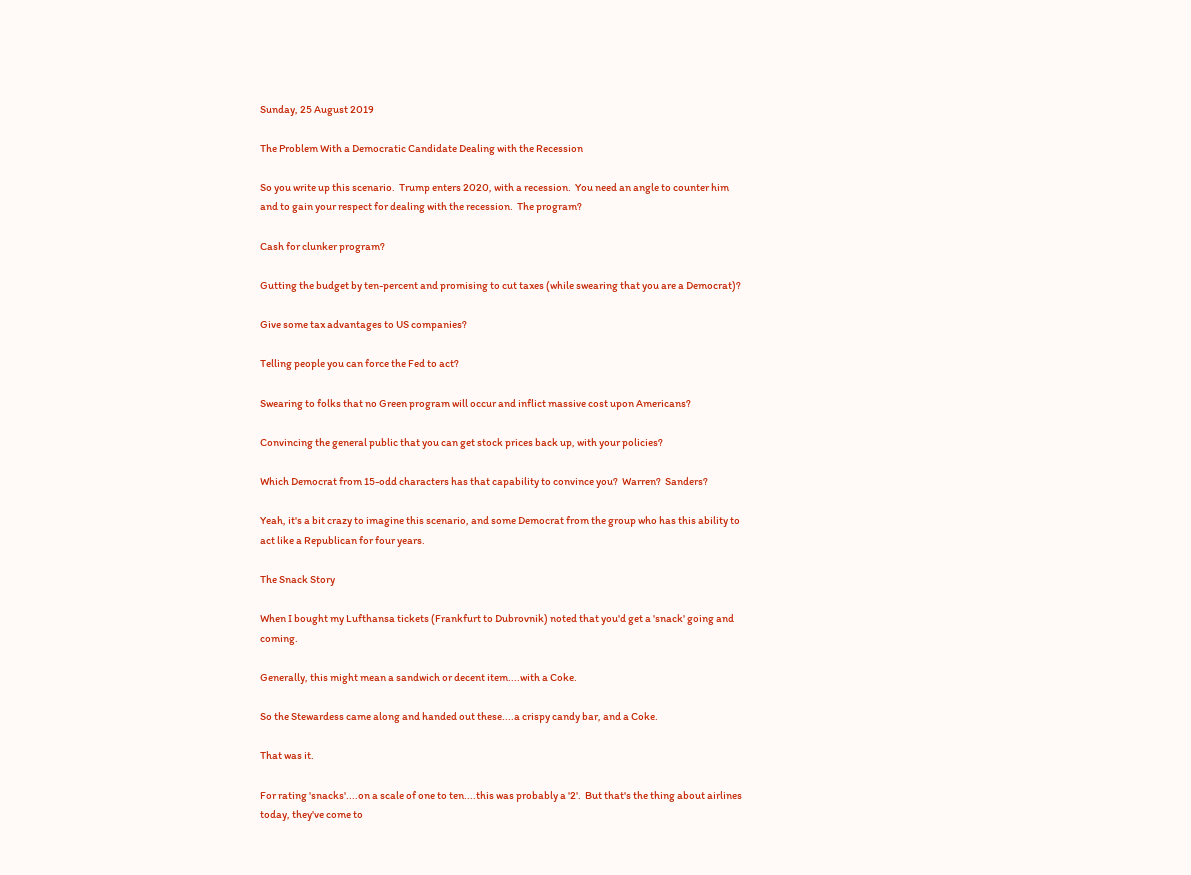Sunday, 25 August 2019

The Problem With a Democratic Candidate Dealing with the Recession

So you write up this scenario.  Trump enters 2020, with a recession.  You need an angle to counter him and to gain your respect for dealing with the recession.  The program?

Cash for clunker program?

Gutting the budget by ten-percent and promising to cut taxes (while swearing that you are a Democrat)?

Give some tax advantages to US companies?

Telling people you can force the Fed to act?

Swearing to folks that no Green program will occur and inflict massive cost upon Americans?

Convincing the general public that you can get stock prices back up, with your policies?

Which Democrat from 15-odd characters has that capability to convince you?  Warren?  Sanders?

Yeah, it's a bit crazy to imagine this scenario, and some Democrat from the group who has this ability to act like a Republican for four years.

The Snack Story

When I bought my Lufthansa tickets (Frankfurt to Dubrovnik) noted that you'd get a 'snack' going and coming.

Generally, this might mean a sandwich or decent item....with a Coke.

So the Stewardess came along and handed out these....a crispy candy bar, and a Coke.

That was it.

For rating 'snacks'....on a scale of one to ten....this was probably a '2'.  But that's the thing about airlines today, they've come to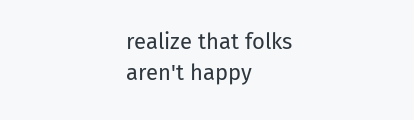realize that folks aren't happy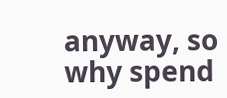anyway, so why spend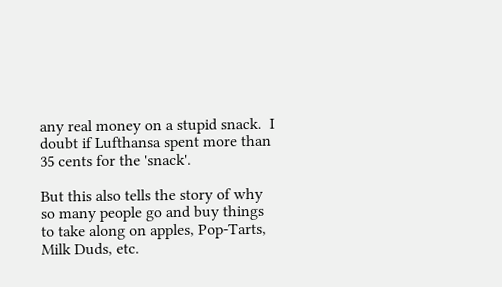any real money on a stupid snack.  I doubt if Lufthansa spent more than 35 cents for the 'snack'.

But this also tells the story of why so many people go and buy things to take along on apples, Pop-Tarts, Milk Duds, etc.